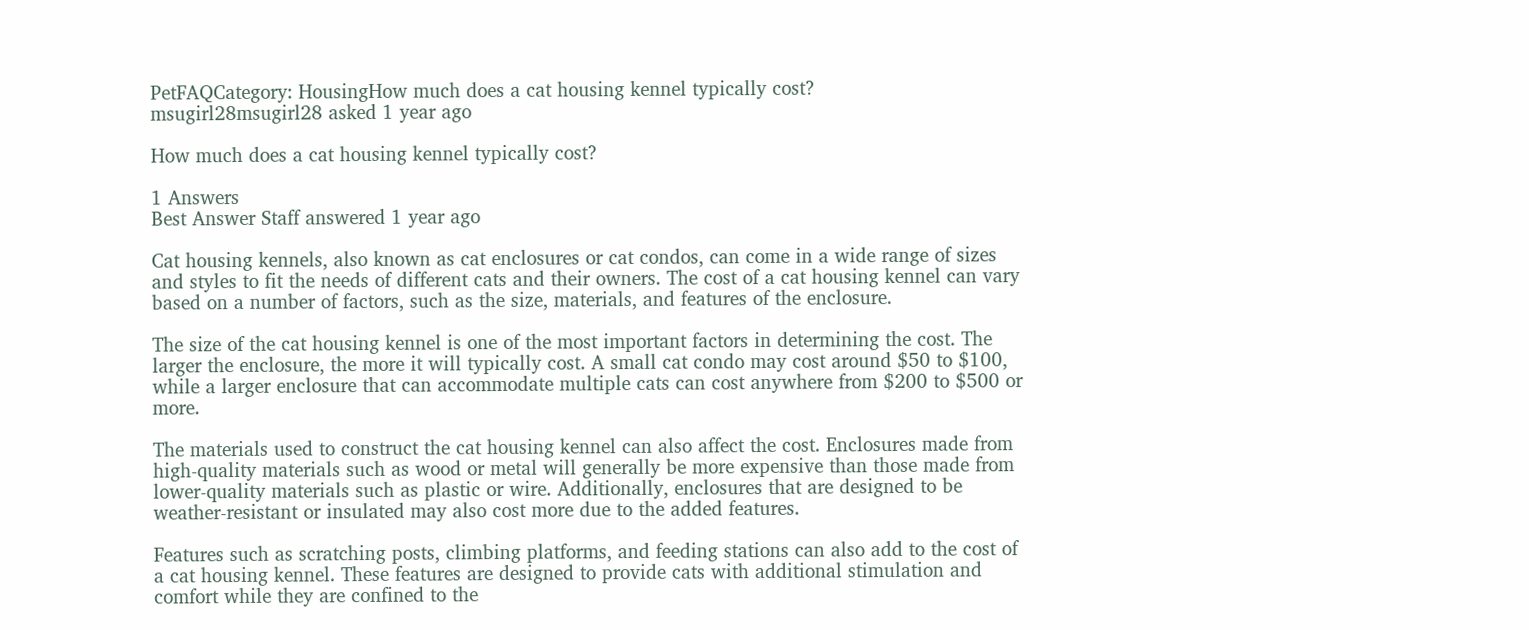PetFAQCategory: HousingHow much does a cat housing kennel typically cost?
msugirl28msugirl28 asked 1 year ago

How much does a cat housing kennel typically cost?

1 Answers
Best Answer Staff answered 1 year ago

Cat housing kennels, also known as cat enclosures or cat condos, can come in a wide range of sizes and styles to fit the needs of different cats and their owners. The cost of a cat housing kennel can vary based on a number of factors, such as the size, materials, and features of the enclosure.

The size of the cat housing kennel is one of the most important factors in determining the cost. The larger the enclosure, the more it will typically cost. A small cat condo may cost around $50 to $100, while a larger enclosure that can accommodate multiple cats can cost anywhere from $200 to $500 or more.

The materials used to construct the cat housing kennel can also affect the cost. Enclosures made from high-quality materials such as wood or metal will generally be more expensive than those made from lower-quality materials such as plastic or wire. Additionally, enclosures that are designed to be weather-resistant or insulated may also cost more due to the added features.

Features such as scratching posts, climbing platforms, and feeding stations can also add to the cost of a cat housing kennel. These features are designed to provide cats with additional stimulation and comfort while they are confined to the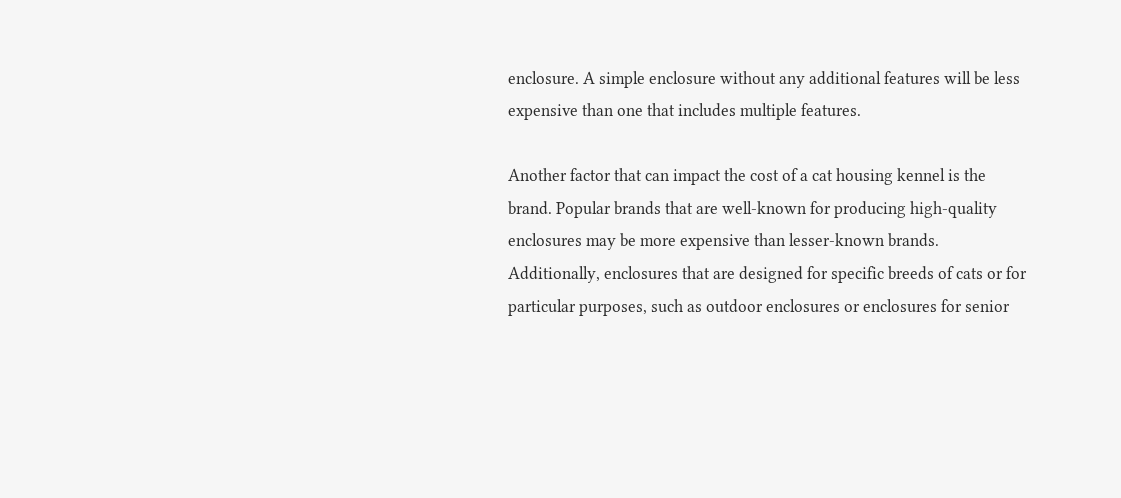enclosure. A simple enclosure without any additional features will be less expensive than one that includes multiple features.

Another factor that can impact the cost of a cat housing kennel is the brand. Popular brands that are well-known for producing high-quality enclosures may be more expensive than lesser-known brands. Additionally, enclosures that are designed for specific breeds of cats or for particular purposes, such as outdoor enclosures or enclosures for senior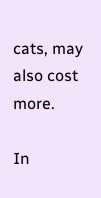cats, may also cost more.

In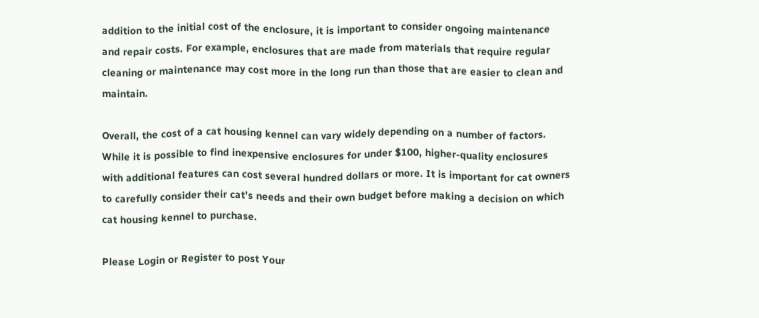addition to the initial cost of the enclosure, it is important to consider ongoing maintenance and repair costs. For example, enclosures that are made from materials that require regular cleaning or maintenance may cost more in the long run than those that are easier to clean and maintain.

Overall, the cost of a cat housing kennel can vary widely depending on a number of factors. While it is possible to find inexpensive enclosures for under $100, higher-quality enclosures with additional features can cost several hundred dollars or more. It is important for cat owners to carefully consider their cat’s needs and their own budget before making a decision on which cat housing kennel to purchase.

Please Login or Register to post Your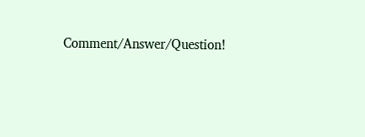Comment/Answer/Question!